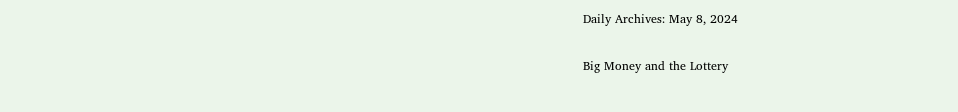Daily Archives: May 8, 2024

Big Money and the Lottery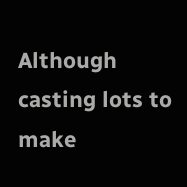Although casting lots to make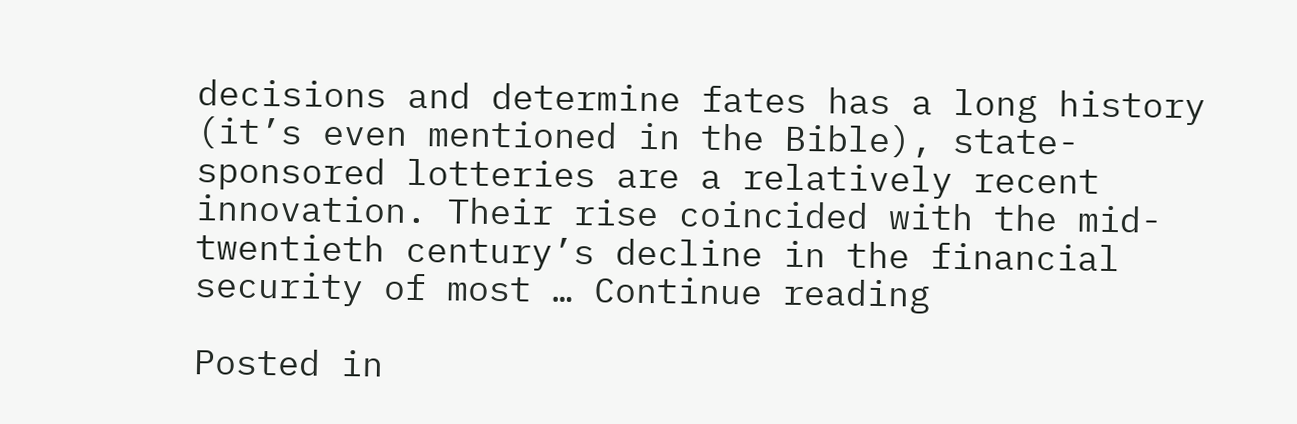decisions and determine fates has a long history (it’s even mentioned in the Bible), state-sponsored lotteries are a relatively recent innovation. Their rise coincided with the mid-twentieth century’s decline in the financial security of most … Continue reading

Posted in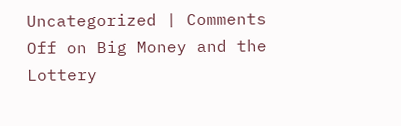Uncategorized | Comments Off on Big Money and the Lottery